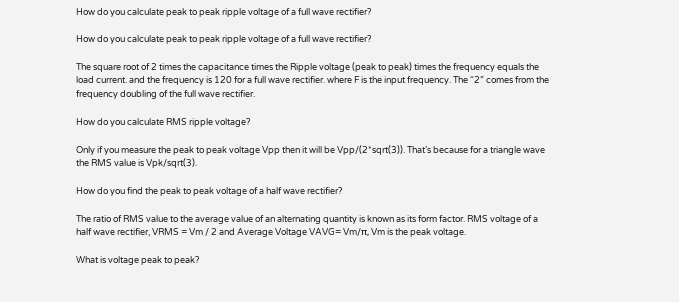How do you calculate peak to peak ripple voltage of a full wave rectifier?

How do you calculate peak to peak ripple voltage of a full wave rectifier?

The square root of 2 times the capacitance times the Ripple voltage (peak to peak) times the frequency equals the load current. and the frequency is 120 for a full wave rectifier. where F is the input frequency. The “2” comes from the frequency doubling of the full wave rectifier.

How do you calculate RMS ripple voltage?

Only if you measure the peak to peak voltage Vpp then it will be Vpp/(2*sqrt(3)). That’s because for a triangle wave the RMS value is Vpk/sqrt(3).

How do you find the peak to peak voltage of a half wave rectifier?

The ratio of RMS value to the average value of an alternating quantity is known as its form factor. RMS voltage of a half wave rectifier, VRMS = Vm / 2 and Average Voltage VAVG= Vm/π, Vm is the peak voltage.

What is voltage peak to peak?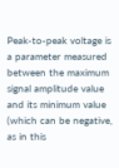Peak-to-peak voltage is a parameter measured between the maximum signal amplitude value and its minimum value (which can be negative, as in this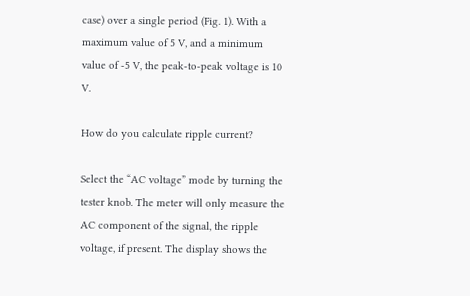case) over a single period (Fig. 1). With a maximum value of 5 V, and a minimum value of -5 V, the peak-to-peak voltage is 10 V.

How do you calculate ripple current?

Select the “AC voltage” mode by turning the tester knob. The meter will only measure the AC component of the signal, the ripple voltage, if present. The display shows the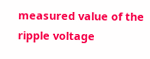measured value of the ripple voltage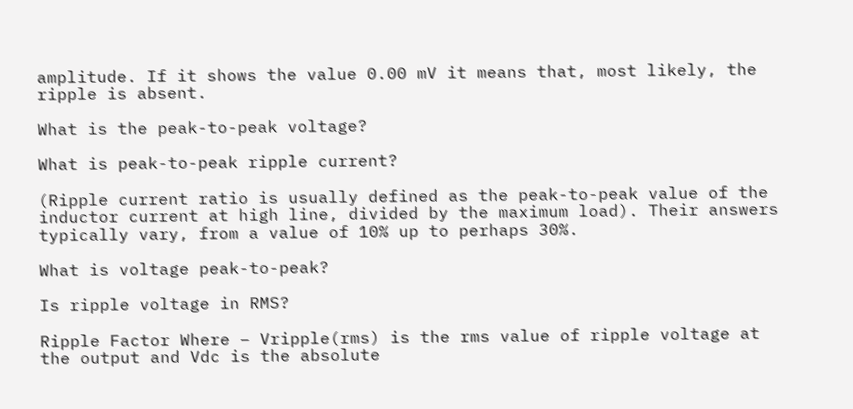amplitude. If it shows the value 0.00 mV it means that, most likely, the ripple is absent.

What is the peak-to-peak voltage?

What is peak-to-peak ripple current?

(Ripple current ratio is usually defined as the peak-to-peak value of the inductor current at high line, divided by the maximum load). Their answers typically vary, from a value of 10% up to perhaps 30%.

What is voltage peak-to-peak?

Is ripple voltage in RMS?

Ripple Factor Where – Vripple(rms) is the rms value of ripple voltage at the output and Vdc is the absolute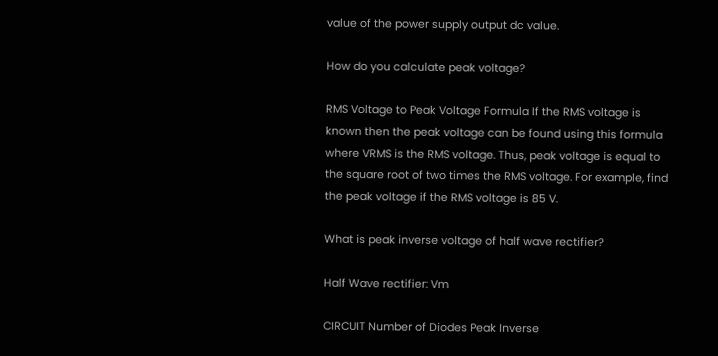value of the power supply output dc value.

How do you calculate peak voltage?

RMS Voltage to Peak Voltage Formula If the RMS voltage is known then the peak voltage can be found using this formula where VRMS is the RMS voltage. Thus, peak voltage is equal to the square root of two times the RMS voltage. For example, find the peak voltage if the RMS voltage is 85 V.

What is peak inverse voltage of half wave rectifier?

Half Wave rectifier: Vm

CIRCUIT Number of Diodes Peak Inverse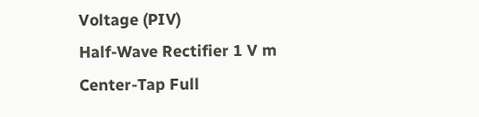Voltage (PIV)
Half-Wave Rectifier 1 V m
Center-Tap Full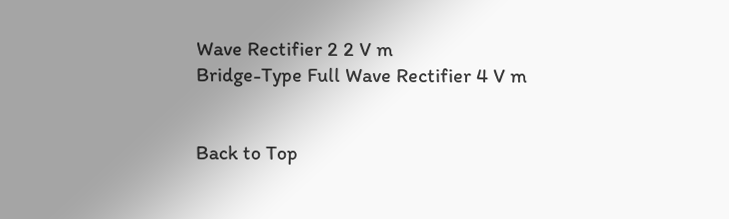Wave Rectifier 2 2 V m
Bridge-Type Full Wave Rectifier 4 V m


Back to Top